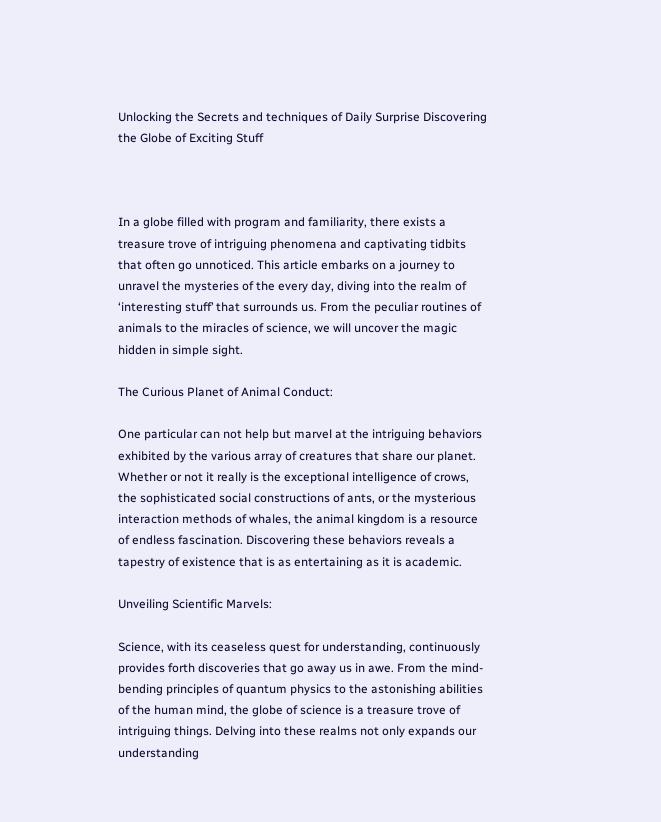Unlocking the Secrets and techniques of Daily Surprise Discovering the Globe of Exciting Stuff



In a globe filled with program and familiarity, there exists a treasure trove of intriguing phenomena and captivating tidbits that often go unnoticed. This article embarks on a journey to unravel the mysteries of the every day, diving into the realm of ‘interesting stuff’ that surrounds us. From the peculiar routines of animals to the miracles of science, we will uncover the magic hidden in simple sight.

The Curious Planet of Animal Conduct:

One particular can not help but marvel at the intriguing behaviors exhibited by the various array of creatures that share our planet. Whether or not it really is the exceptional intelligence of crows, the sophisticated social constructions of ants, or the mysterious interaction methods of whales, the animal kingdom is a resource of endless fascination. Discovering these behaviors reveals a tapestry of existence that is as entertaining as it is academic.

Unveiling Scientific Marvels:

Science, with its ceaseless quest for understanding, continuously provides forth discoveries that go away us in awe. From the mind-bending principles of quantum physics to the astonishing abilities of the human mind, the globe of science is a treasure trove of intriguing things. Delving into these realms not only expands our understanding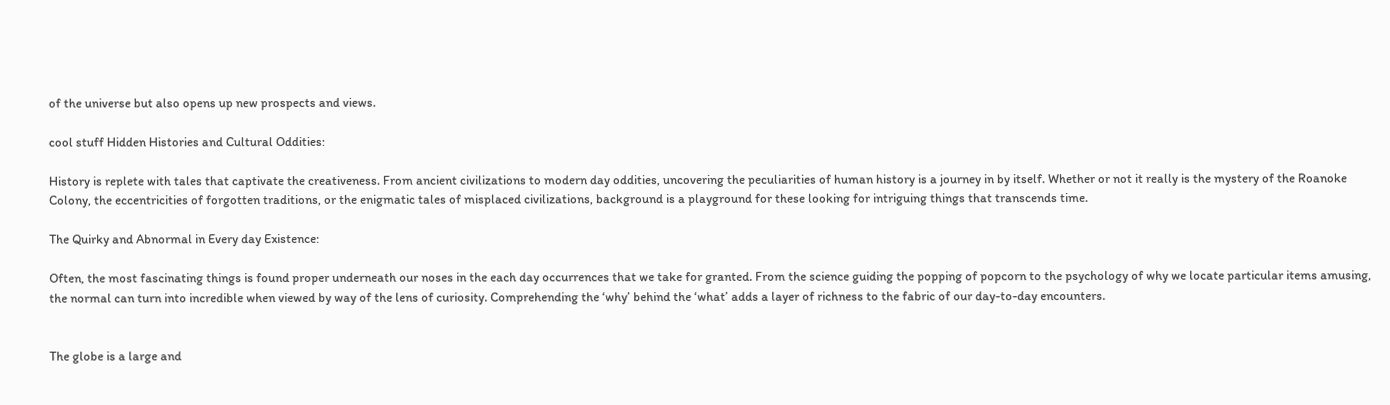of the universe but also opens up new prospects and views.

cool stuff Hidden Histories and Cultural Oddities:

History is replete with tales that captivate the creativeness. From ancient civilizations to modern day oddities, uncovering the peculiarities of human history is a journey in by itself. Whether or not it really is the mystery of the Roanoke Colony, the eccentricities of forgotten traditions, or the enigmatic tales of misplaced civilizations, background is a playground for these looking for intriguing things that transcends time.

The Quirky and Abnormal in Every day Existence:

Often, the most fascinating things is found proper underneath our noses in the each day occurrences that we take for granted. From the science guiding the popping of popcorn to the psychology of why we locate particular items amusing, the normal can turn into incredible when viewed by way of the lens of curiosity. Comprehending the ‘why’ behind the ‘what’ adds a layer of richness to the fabric of our day-to-day encounters.


The globe is a large and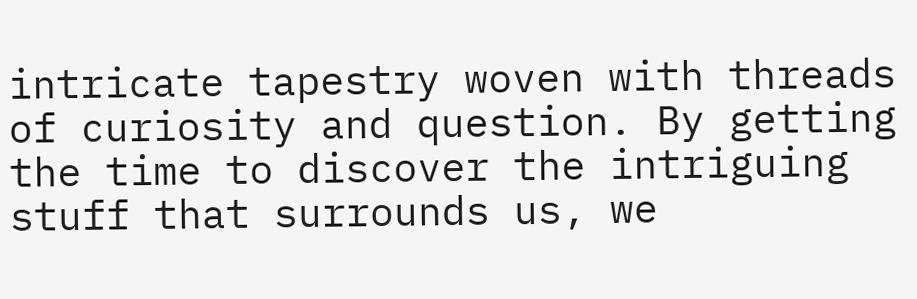intricate tapestry woven with threads of curiosity and question. By getting the time to discover the intriguing stuff that surrounds us, we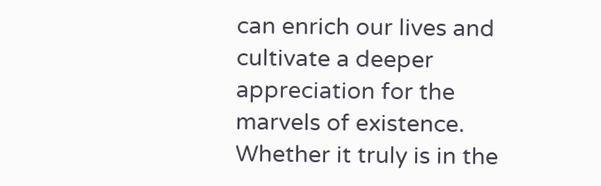can enrich our lives and cultivate a deeper appreciation for the marvels of existence. Whether it truly is in the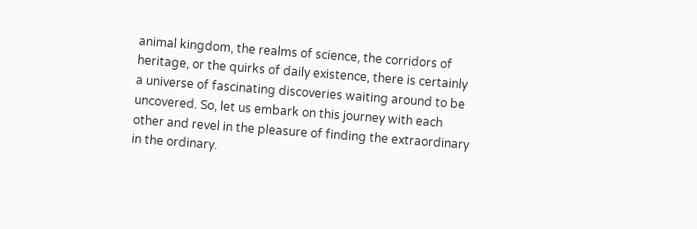animal kingdom, the realms of science, the corridors of heritage, or the quirks of daily existence, there is certainly a universe of fascinating discoveries waiting around to be uncovered. So, let us embark on this journey with each other and revel in the pleasure of finding the extraordinary in the ordinary.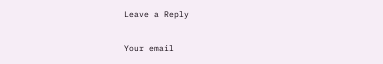Leave a Reply

Your email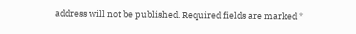address will not be published. Required fields are marked *